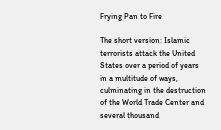Frying Pan to Fire

The short version: Islamic terrorists attack the United States over a period of years in a multitude of ways, culminating in the destruction of the World Trade Center and several thousand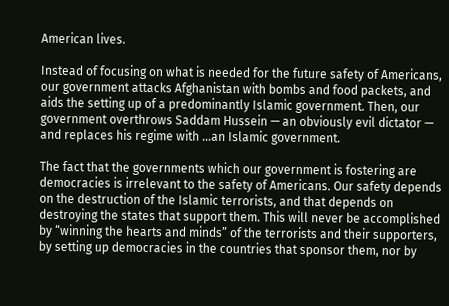American lives.

Instead of focusing on what is needed for the future safety of Americans, our government attacks Afghanistan with bombs and food packets, and aids the setting up of a predominantly Islamic government. Then, our government overthrows Saddam Hussein — an obviously evil dictator — and replaces his regime with …an Islamic government.

The fact that the governments which our government is fostering are democracies is irrelevant to the safety of Americans. Our safety depends on the destruction of the Islamic terrorists, and that depends on destroying the states that support them. This will never be accomplished by “winning the hearts and minds” of the terrorists and their supporters, by setting up democracies in the countries that sponsor them, nor by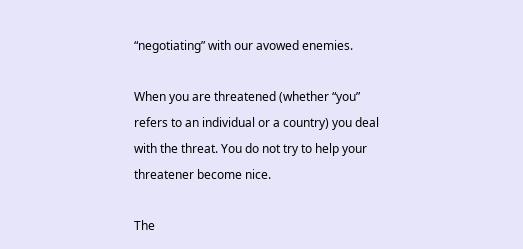“negotiating” with our avowed enemies.

When you are threatened (whether “you” refers to an individual or a country) you deal with the threat. You do not try to help your threatener become nice.

The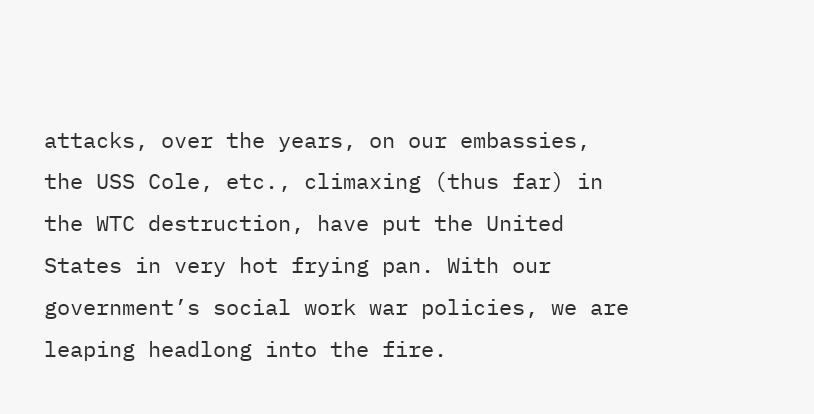attacks, over the years, on our embassies, the USS Cole, etc., climaxing (thus far) in the WTC destruction, have put the United States in very hot frying pan. With our government’s social work war policies, we are leaping headlong into the fire.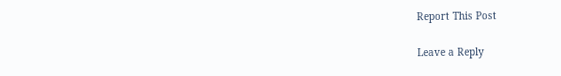Report This Post

Leave a Reply